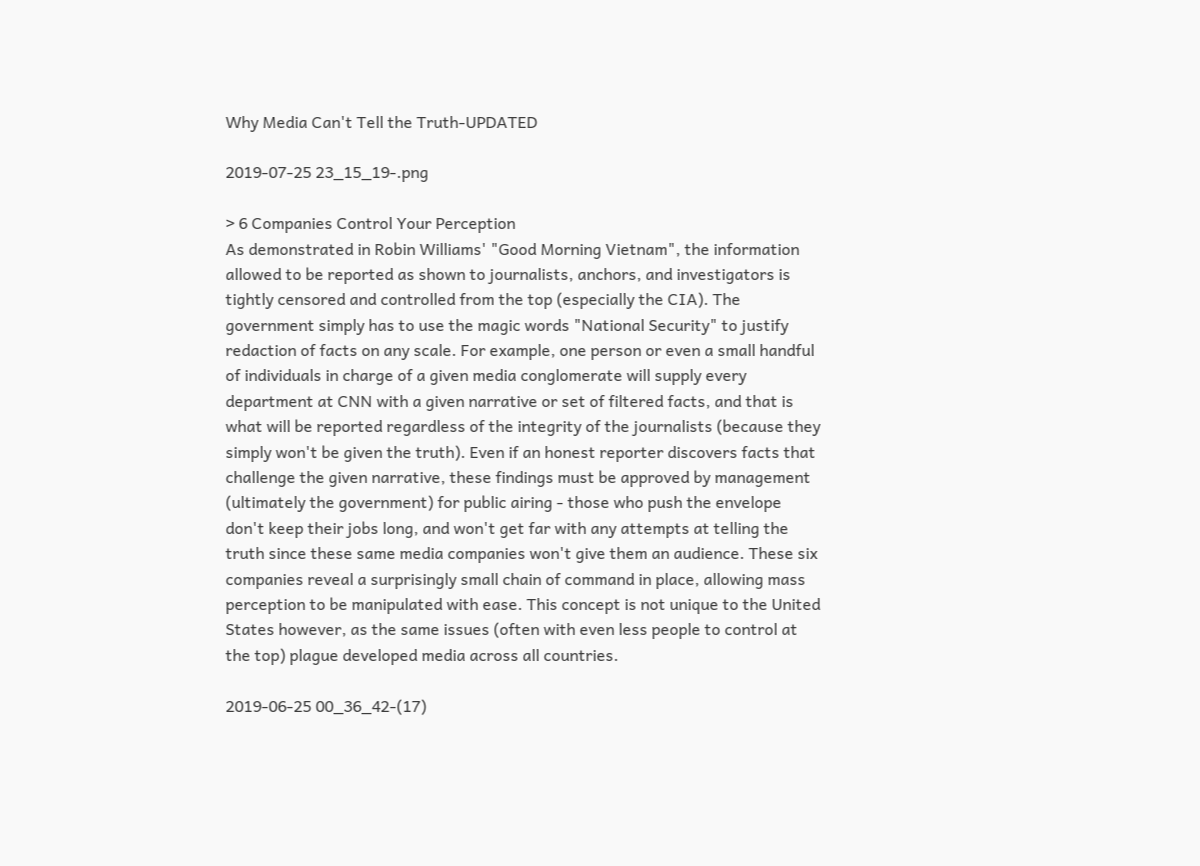Why Media Can't Tell the Truth-UPDATED

2019-07-25 23_15_19-.png

> 6 Companies Control Your Perception
As demonstrated in Robin Williams' "Good Morning Vietnam", the information allowed to be reported as shown to journalists, anchors, and investigators is tightly censored and controlled from the top (especially the CIA). The government simply has to use the magic words "National Security" to justify redaction of facts on any scale. For example, one person or even a small handful of individuals in charge of a given media conglomerate will supply every department at CNN with a given narrative or set of filtered facts, and that is what will be reported regardless of the integrity of the journalists (because they simply won't be given the truth). Even if an honest reporter discovers facts that challenge the given narrative, these findings must be approved by management (ultimately the government) for public airing - those who push the envelope don't keep their jobs long, and won't get far with any attempts at telling the truth since these same media companies won't give them an audience. These six companies reveal a surprisingly small chain of command in place, allowing mass perception to be manipulated with ease. This concept is not unique to the United States however, as the same issues (often with even less people to control at the top) plague developed media across all countries.

2019-06-25 00_36_42-(17)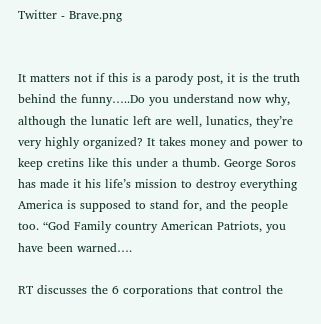Twitter - Brave.png


It matters not if this is a parody post, it is the truth behind the funny…..Do you understand now why, although the lunatic left are well, lunatics, they’re very highly organized? It takes money and power to keep cretins like this under a thumb. George Soros has made it his life’s mission to destroy everything America is supposed to stand for, and the people too. “God Family country American Patriots, you have been warned….

RT discusses the 6 corporations that control the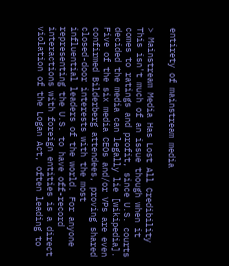entirety of mainstream media

> Mainstream Media Has Lost All Credibility
This isn't much of an issue though when it comes to ratings and profit, since U.S. courts decided the media can legally lie [wikipedia]. Five of the six media CEOs and/or VPs are even confirmed Bilderberg attendees, proving shared closed-door interests with the most influential leaders of the world. For anyone representing the U.S. to have off-record interactions with foreign entities is a direct violation of the Logan Act, often leading to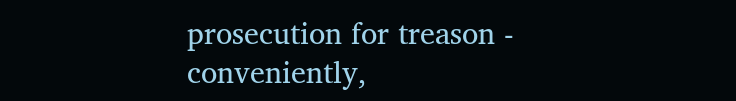prosecution for treason - conveniently,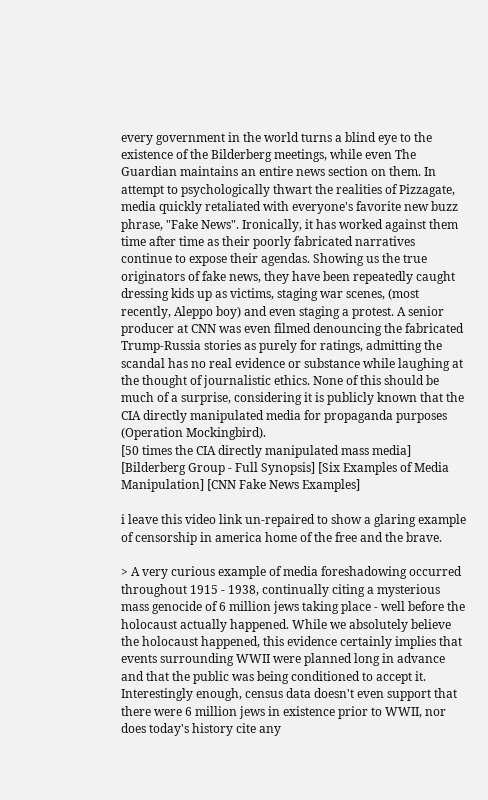every government in the world turns a blind eye to the existence of the Bilderberg meetings, while even The Guardian maintains an entire news section on them. In attempt to psychologically thwart the realities of Pizzagate, media quickly retaliated with everyone's favorite new buzz phrase, "Fake News". Ironically, it has worked against them time after time as their poorly fabricated narratives continue to expose their agendas. Showing us the true originators of fake news, they have been repeatedly caught dressing kids up as victims, staging war scenes, (most recently, Aleppo boy) and even staging a protest. A senior producer at CNN was even filmed denouncing the fabricated Trump-Russia stories as purely for ratings, admitting the scandal has no real evidence or substance while laughing at the thought of journalistic ethics. None of this should be much of a surprise, considering it is publicly known that the CIA directly manipulated media for propaganda purposes (Operation Mockingbird).
[50 times the CIA directly manipulated mass media] [Bilderberg Group - Full Synopsis] [Six Examples of Media Manipulation] [CNN Fake News Examples]

i leave this video link un-repaired to show a glaring example of censorship in america home of the free and the brave.

> A very curious example of media foreshadowing occurred throughout 1915 - 1938, continually citing a mysterious mass genocide of 6 million jews taking place - well before the holocaust actually happened. While we absolutely believe the holocaust happened, this evidence certainly implies that events surrounding WWII were planned long in advance and that the public was being conditioned to accept it. Interestingly enough, census data doesn't even support that there were 6 million jews in existence prior to WWII, nor does today's history cite any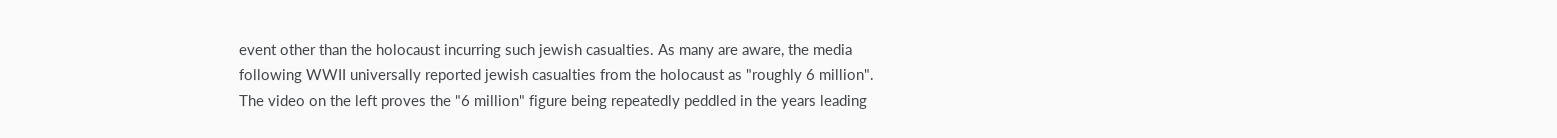event other than the holocaust incurring such jewish casualties. As many are aware, the media following WWII universally reported jewish casualties from the holocaust as "roughly 6 million". The video on the left proves the "6 million" figure being repeatedly peddled in the years leading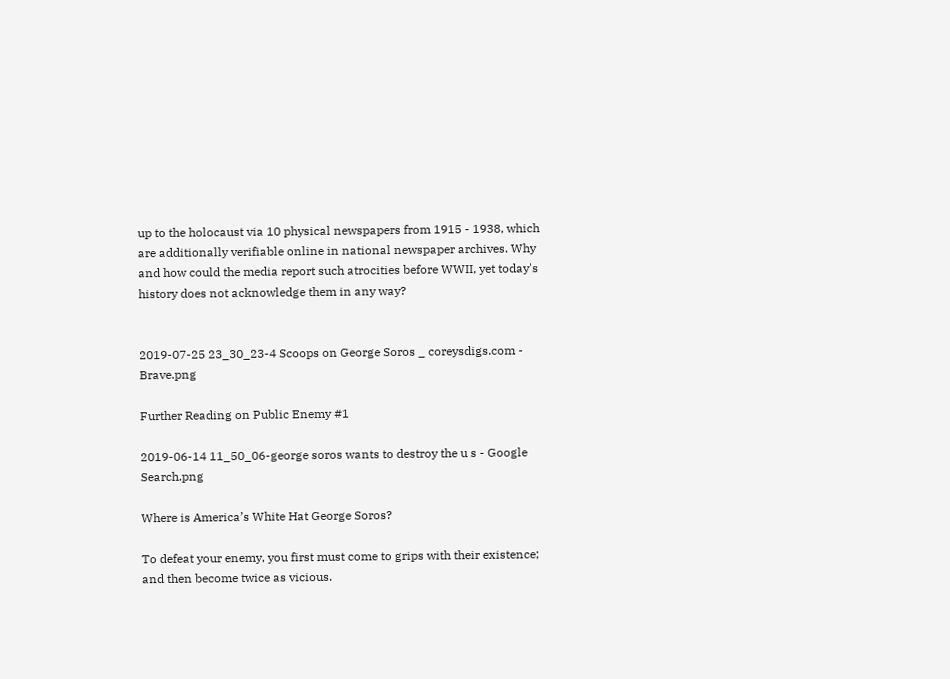up to the holocaust via 10 physical newspapers from 1915 - 1938, which are additionally verifiable online in national newspaper archives. Why and how could the media report such atrocities before WWII, yet today's history does not acknowledge them in any way?


2019-07-25 23_30_23-4 Scoops on George Soros _ coreysdigs.com - Brave.png

Further Reading on Public Enemy #1

2019-06-14 11_50_06-george soros wants to destroy the u s - Google Search.png

Where is America’s White Hat George Soros?

To defeat your enemy, you first must come to grips with their existence; and then become twice as vicious.